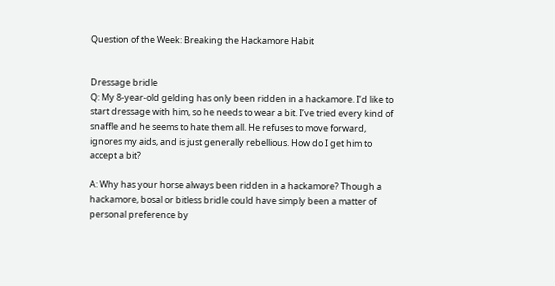Question of the Week: Breaking the Hackamore Habit


Dressage bridle
Q: My 8-year-old gelding has only been ridden in a hackamore. I’d like to start dressage with him, so he needs to wear a bit. I’ve tried every kind of snaffle and he seems to hate them all. He refuses to move forward, ignores my aids, and is just generally rebellious. How do I get him to accept a bit?

A: Why has your horse always been ridden in a hackamore? Though a hackamore, bosal or bitless bridle could have simply been a matter of personal preference by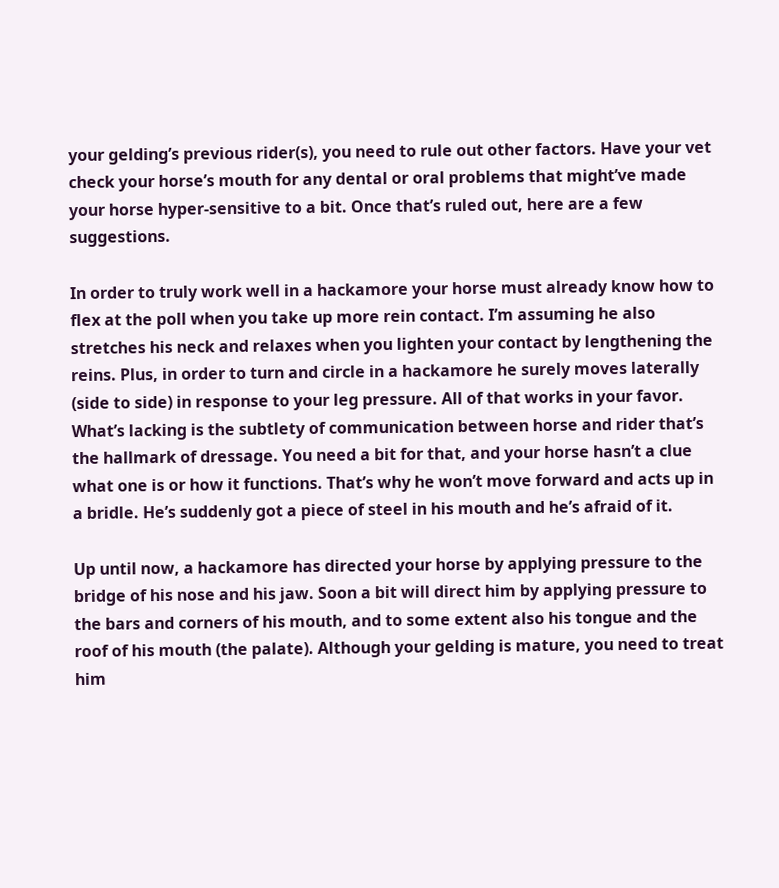your gelding’s previous rider(s), you need to rule out other factors. Have your vet check your horse’s mouth for any dental or oral problems that might’ve made your horse hyper-sensitive to a bit. Once that’s ruled out, here are a few suggestions.

In order to truly work well in a hackamore your horse must already know how to flex at the poll when you take up more rein contact. I’m assuming he also stretches his neck and relaxes when you lighten your contact by lengthening the reins. Plus, in order to turn and circle in a hackamore he surely moves laterally (side to side) in response to your leg pressure. All of that works in your favor. What’s lacking is the subtlety of communication between horse and rider that’s the hallmark of dressage. You need a bit for that, and your horse hasn’t a clue what one is or how it functions. That’s why he won’t move forward and acts up in a bridle. He’s suddenly got a piece of steel in his mouth and he’s afraid of it.

Up until now, a hackamore has directed your horse by applying pressure to the bridge of his nose and his jaw. Soon a bit will direct him by applying pressure to the bars and corners of his mouth, and to some extent also his tongue and the roof of his mouth (the palate). Although your gelding is mature, you need to treat him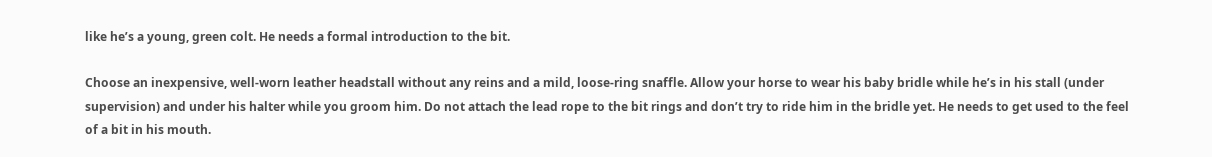like he’s a young, green colt. He needs a formal introduction to the bit.

Choose an inexpensive, well-worn leather headstall without any reins and a mild, loose-ring snaffle. Allow your horse to wear his baby bridle while he’s in his stall (under supervision) and under his halter while you groom him. Do not attach the lead rope to the bit rings and don’t try to ride him in the bridle yet. He needs to get used to the feel of a bit in his mouth.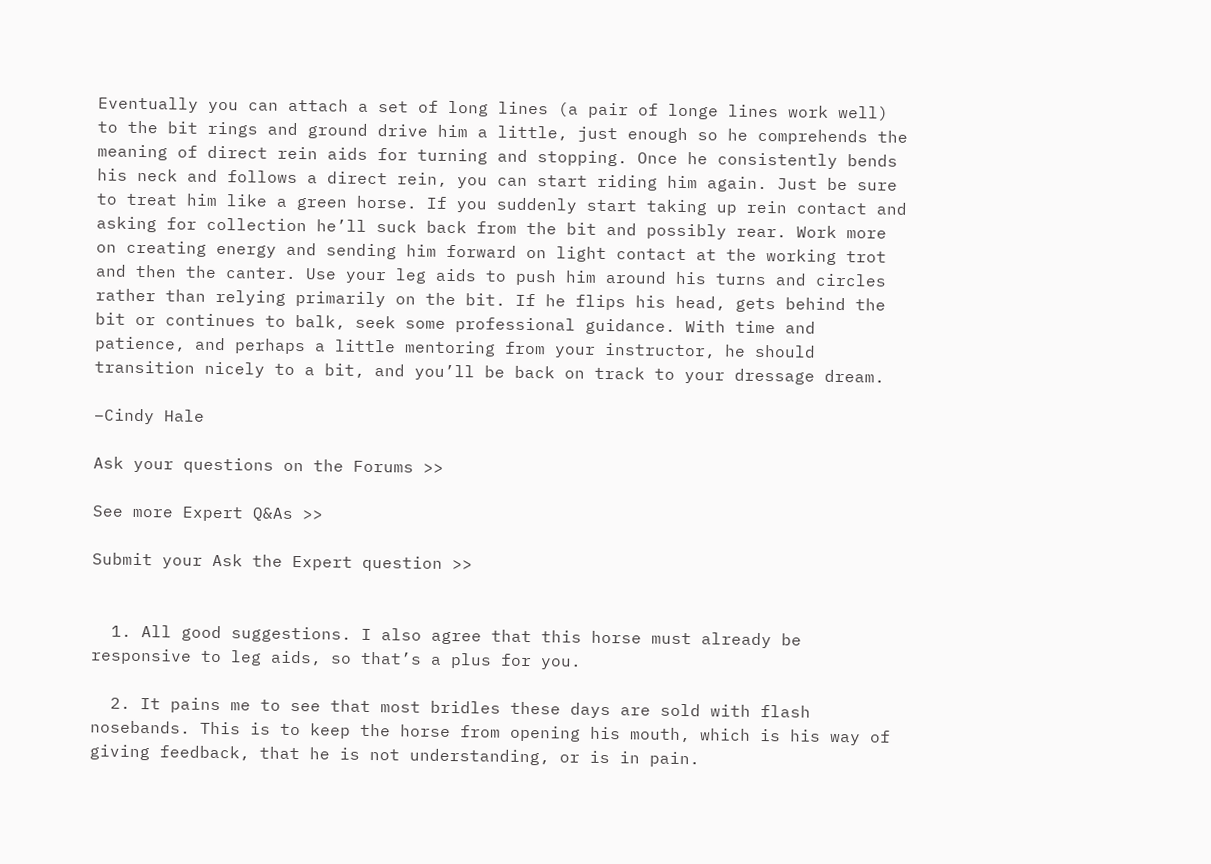Eventually you can attach a set of long lines (a pair of longe lines work well) to the bit rings and ground drive him a little, just enough so he comprehends the meaning of direct rein aids for turning and stopping. Once he consistently bends his neck and follows a direct rein, you can start riding him again. Just be sure to treat him like a green horse. If you suddenly start taking up rein contact and asking for collection he’ll suck back from the bit and possibly rear. Work more on creating energy and sending him forward on light contact at the working trot and then the canter. Use your leg aids to push him around his turns and circles rather than relying primarily on the bit. If he flips his head, gets behind the bit or continues to balk, seek some professional guidance. With time and patience, and perhaps a little mentoring from your instructor, he should transition nicely to a bit, and you’ll be back on track to your dressage dream.

–Cindy Hale

Ask your questions on the Forums >>

See more Expert Q&As >>

Submit your Ask the Expert question >>


  1. All good suggestions. I also agree that this horse must already be responsive to leg aids, so that’s a plus for you.

  2. It pains me to see that most bridles these days are sold with flash nosebands. This is to keep the horse from opening his mouth, which is his way of giving feedback, that he is not understanding, or is in pain.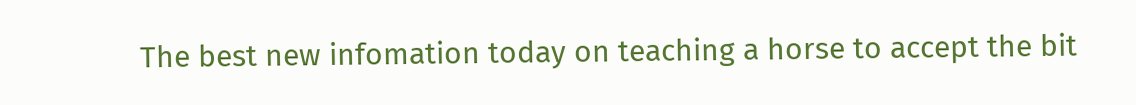The best new infomation today on teaching a horse to accept the bit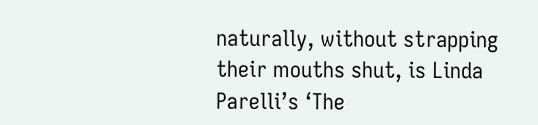naturally, without strapping their mouths shut, is Linda Parelli’s ‘The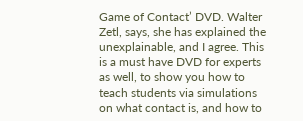Game of Contact’ DVD. Walter Zetl, says, she has explained the unexplainable, and I agree. This is a must have DVD for experts as well, to show you how to teach students via simulations on what contact is, and how to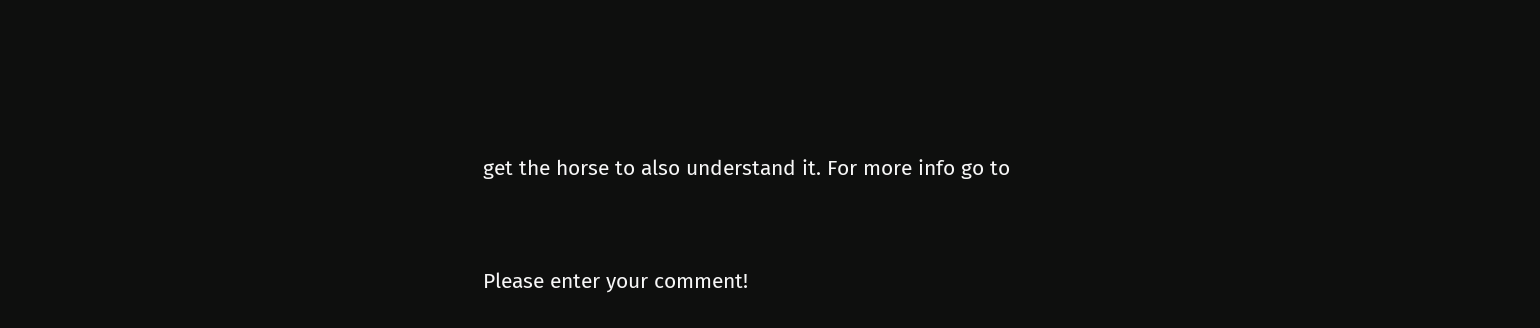get the horse to also understand it. For more info go to


Please enter your comment!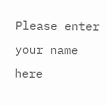Please enter your name here